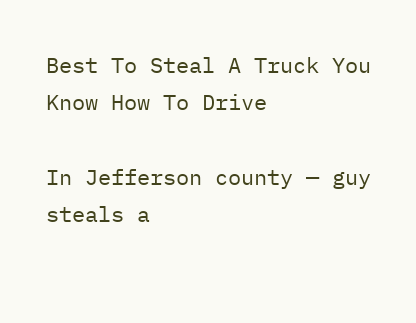Best To Steal A Truck You Know How To Drive

In Jefferson county — guy steals a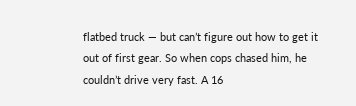flatbed truck — but can’t figure out how to get it out of first gear. So when cops chased him, he couldn’t drive very fast. A 16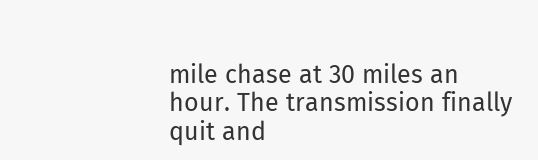mile chase at 30 miles an hour. The transmission finally quit and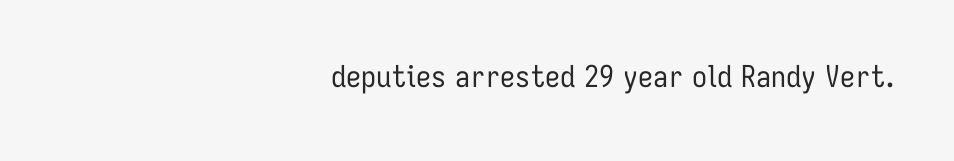deputies arrested 29 year old Randy Vert.